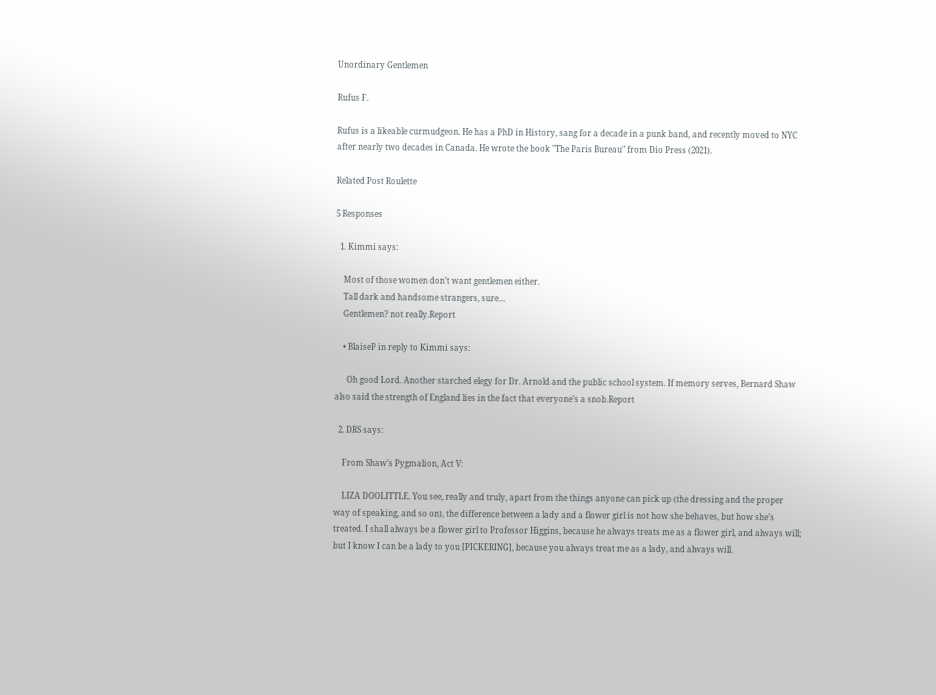Unordinary Gentlemen

Rufus F.

Rufus is a likeable curmudgeon. He has a PhD in History, sang for a decade in a punk band, and recently moved to NYC after nearly two decades in Canada. He wrote the book "The Paris Bureau" from Dio Press (2021).

Related Post Roulette

5 Responses

  1. Kimmi says:

    Most of those women don’t want gentlemen either.
    Tall dark and handsome strangers, sure…
    Gentlemen? not really.Report

    • BlaiseP in reply to Kimmi says:

      Oh good Lord. Another starched elegy for Dr. Arnold and the public school system. If memory serves, Bernard Shaw also said the strength of England lies in the fact that everyone’s a snob.Report

  2. DRS says:

    From Shaw’s Pygmalion, Act V:

    LIZA DOOLITTLE. You see, really and truly, apart from the things anyone can pick up (the dressing and the proper way of speaking, and so on), the difference between a lady and a flower girl is not how she behaves, but how she’s treated. I shall always be a flower girl to Professor Higgins, because he always treats me as a flower girl, and always will; but I know I can be a lady to you [PICKERING], because you always treat me as a lady, and always will.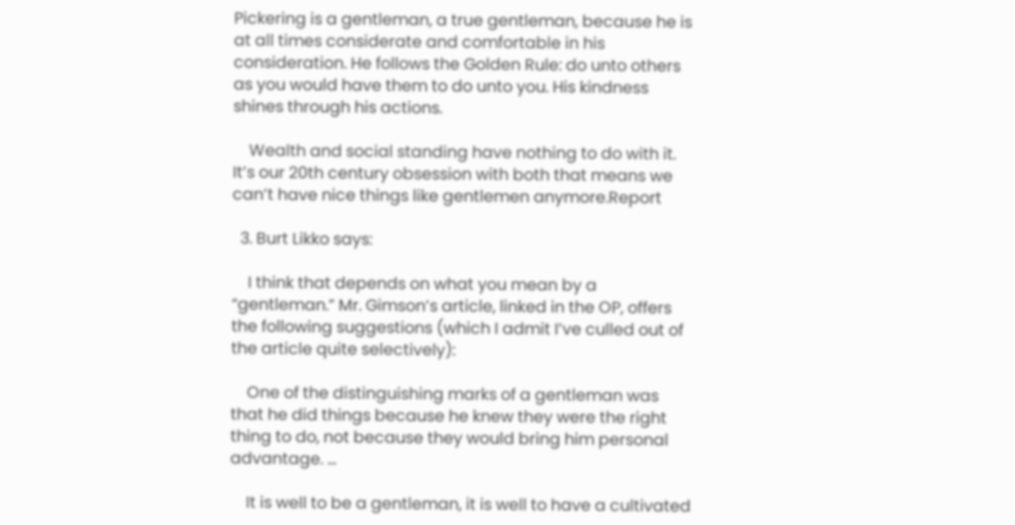Pickering is a gentleman, a true gentleman, because he is at all times considerate and comfortable in his consideration. He follows the Golden Rule: do unto others as you would have them to do unto you. His kindness shines through his actions.

    Wealth and social standing have nothing to do with it. It’s our 20th century obsession with both that means we can’t have nice things like gentlemen anymore.Report

  3. Burt Likko says:

    I think that depends on what you mean by a “gentleman.” Mr. Gimson’s article, linked in the OP, offers the following suggestions (which I admit I’ve culled out of the article quite selectively):

    One of the distinguishing marks of a gentleman was that he did things because he knew they were the right thing to do, not because they would bring him personal advantage. …

    It is well to be a gentleman, it is well to have a cultivated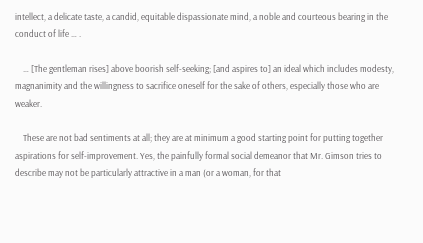intellect, a delicate taste, a candid, equitable dispassionate mind, a noble and courteous bearing in the conduct of life … .

    … [The gentleman rises] above boorish self-seeking; [and aspires to] an ideal which includes modesty, magnanimity and the willingness to sacrifice oneself for the sake of others, especially those who are weaker.

    These are not bad sentiments at all; they are at minimum a good starting point for putting together aspirations for self-improvement. Yes, the painfully formal social demeanor that Mr. Gimson tries to describe may not be particularly attractive in a man (or a woman, for that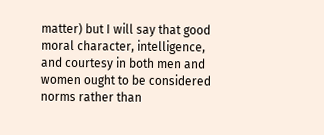matter) but I will say that good moral character, intelligence, and courtesy in both men and women ought to be considered norms rather than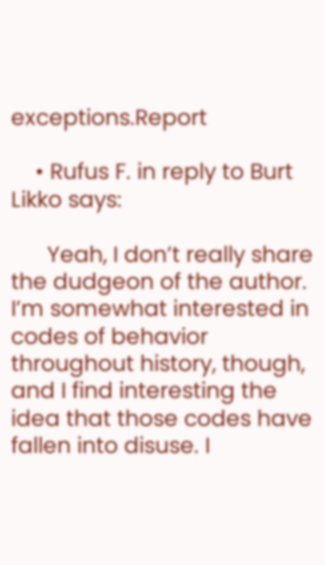exceptions.Report

    • Rufus F. in reply to Burt Likko says:

      Yeah, I don’t really share the dudgeon of the author. I’m somewhat interested in codes of behavior throughout history, though, and I find interesting the idea that those codes have fallen into disuse. I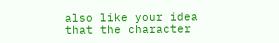also like your idea that the character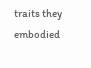traits they embodied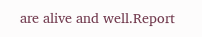are alive and well.Report